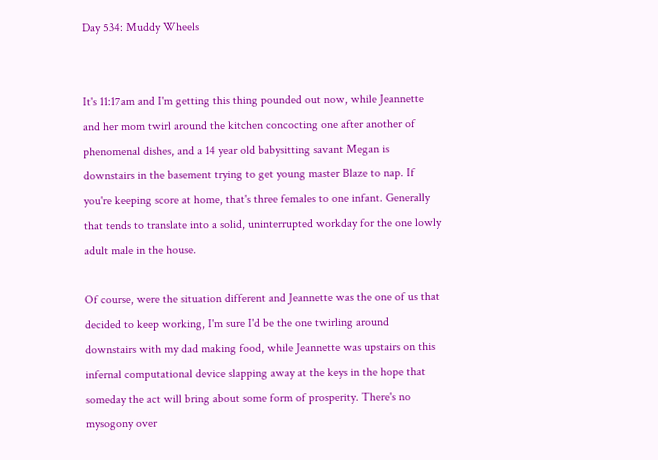Day 534: Muddy Wheels


It's 11:17am and I'm getting this thing pounded out now, while Jeannette and her mom twirl around the kitchen concocting one after another of phenomenal dishes, and a 14 year old babysitting savant Megan is downstairs in the basement trying to get young master Blaze to nap. If you're keeping score at home, that's three females to one infant. Generally that tends to translate into a solid, uninterrupted workday for the one lowly adult male in the house.

Of course, were the situation different and Jeannette was the one of us that decided to keep working, I'm sure I'd be the one twirling around downstairs with my dad making food, while Jeannette was upstairs on this infernal computational device slapping away at the keys in the hope that someday the act will bring about some form of prosperity. There's no mysogony over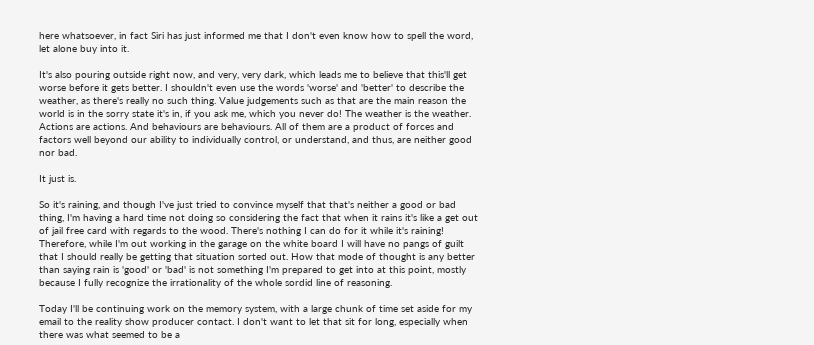here whatsoever, in fact Siri has just informed me that I don't even know how to spell the word, let alone buy into it.

It's also pouring outside right now, and very, very dark, which leads me to believe that this'll get worse before it gets better. I shouldn't even use the words 'worse' and 'better' to describe the weather, as there's really no such thing. Value judgements such as that are the main reason the world is in the sorry state it's in, if you ask me, which you never do! The weather is the weather. Actions are actions. And behaviours are behaviours. All of them are a product of forces and factors well beyond our ability to individually control, or understand, and thus, are neither good nor bad.

It just is.

So it's raining, and though I've just tried to convince myself that that's neither a good or bad thing, I'm having a hard time not doing so considering the fact that when it rains it's like a get out of jail free card with regards to the wood. There's nothing I can do for it while it's raining! Therefore, while I'm out working in the garage on the white board I will have no pangs of guilt that I should really be getting that situation sorted out. How that mode of thought is any better than saying rain is 'good' or 'bad' is not something I'm prepared to get into at this point, mostly because I fully recognize the irrationality of the whole sordid line of reasoning.

Today I'll be continuing work on the memory system, with a large chunk of time set aside for my email to the reality show producer contact. I don't want to let that sit for long, especially when there was what seemed to be a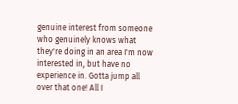genuine interest from someone who genuinely knows what they're doing in an area I'm now interested in, but have no experience in. Gotta jump all over that one! All I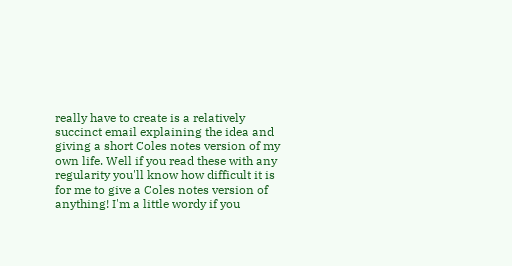really have to create is a relatively succinct email explaining the idea and giving a short Coles notes version of my own life. Well if you read these with any regularity you'll know how difficult it is for me to give a Coles notes version of anything! I'm a little wordy if you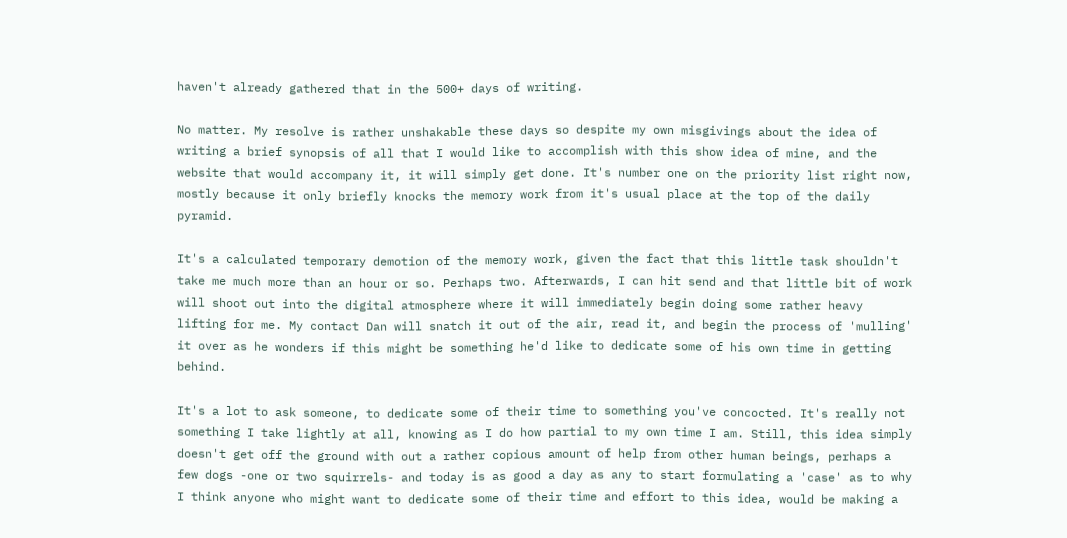haven't already gathered that in the 500+ days of writing.

No matter. My resolve is rather unshakable these days so despite my own misgivings about the idea of writing a brief synopsis of all that I would like to accomplish with this show idea of mine, and the website that would accompany it, it will simply get done. It's number one on the priority list right now, mostly because it only briefly knocks the memory work from it's usual place at the top of the daily pyramid.

It's a calculated temporary demotion of the memory work, given the fact that this little task shouldn't take me much more than an hour or so. Perhaps two. Afterwards, I can hit send and that little bit of work will shoot out into the digital atmosphere where it will immediately begin doing some rather heavy lifting for me. My contact Dan will snatch it out of the air, read it, and begin the process of 'mulling' it over as he wonders if this might be something he'd like to dedicate some of his own time in getting behind.

It's a lot to ask someone, to dedicate some of their time to something you've concocted. It's really not something I take lightly at all, knowing as I do how partial to my own time I am. Still, this idea simply doesn't get off the ground with out a rather copious amount of help from other human beings, perhaps a few dogs -one or two squirrels- and today is as good a day as any to start formulating a 'case' as to why I think anyone who might want to dedicate some of their time and effort to this idea, would be making a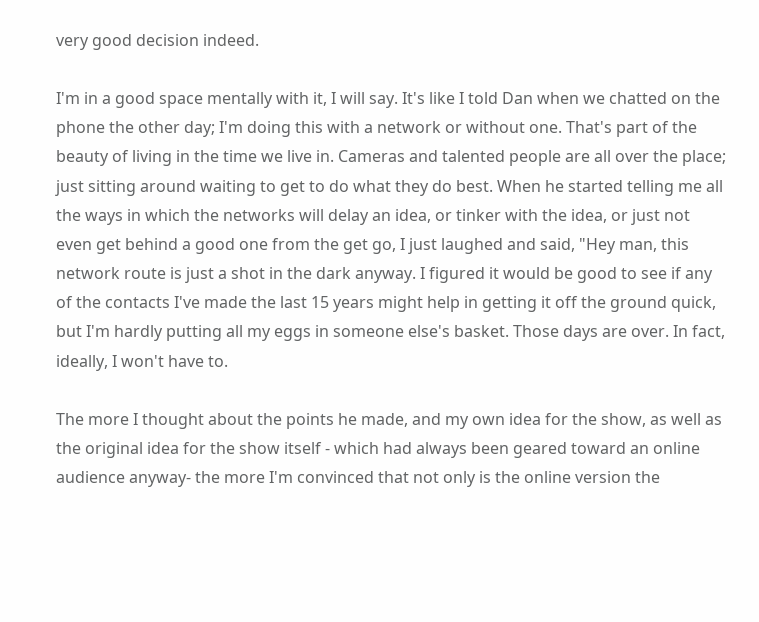very good decision indeed.

I'm in a good space mentally with it, I will say. It's like I told Dan when we chatted on the phone the other day; I'm doing this with a network or without one. That's part of the beauty of living in the time we live in. Cameras and talented people are all over the place; just sitting around waiting to get to do what they do best. When he started telling me all the ways in which the networks will delay an idea, or tinker with the idea, or just not even get behind a good one from the get go, I just laughed and said, "Hey man, this network route is just a shot in the dark anyway. I figured it would be good to see if any of the contacts I've made the last 15 years might help in getting it off the ground quick, but I'm hardly putting all my eggs in someone else's basket. Those days are over. In fact, ideally, I won't have to.

The more I thought about the points he made, and my own idea for the show, as well as the original idea for the show itself - which had always been geared toward an online audience anyway- the more I'm convinced that not only is the online version the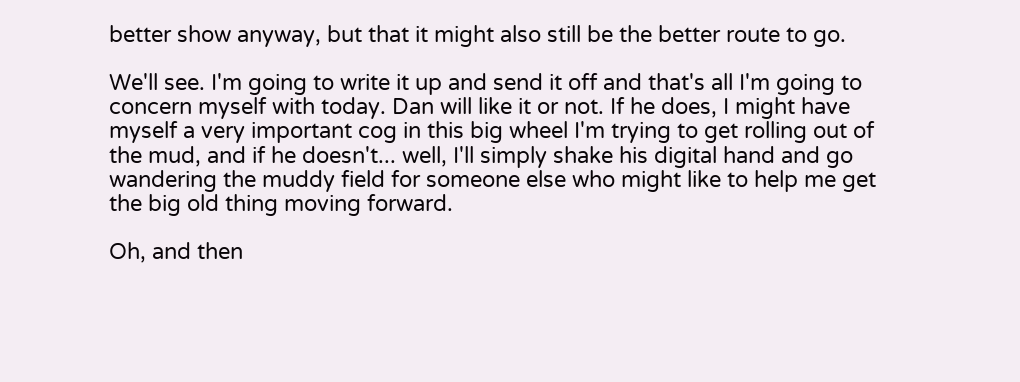better show anyway, but that it might also still be the better route to go.

We'll see. I'm going to write it up and send it off and that's all I'm going to concern myself with today. Dan will like it or not. If he does, I might have myself a very important cog in this big wheel I'm trying to get rolling out of the mud, and if he doesn't... well, I'll simply shake his digital hand and go wandering the muddy field for someone else who might like to help me get the big old thing moving forward.

Oh, and then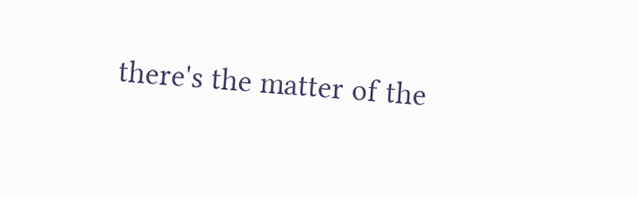there's the matter of the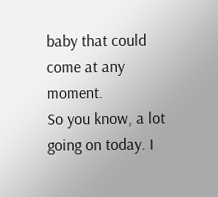baby that could come at any moment.
So you know, a lot going on today. I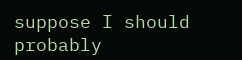suppose I should probably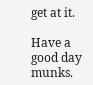get at it.

Have a good day munks.